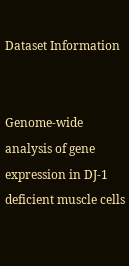Dataset Information


Genome-wide analysis of gene expression in DJ-1 deficient muscle cells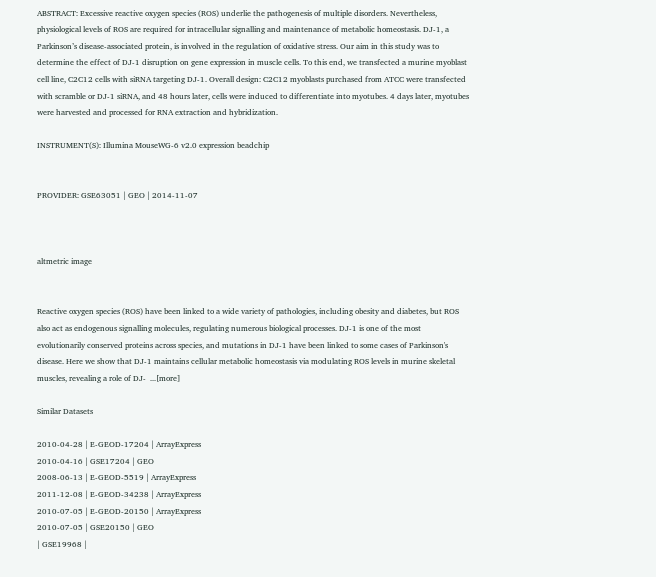ABSTRACT: Excessive reactive oxygen species (ROS) underlie the pathogenesis of multiple disorders. Nevertheless, physiological levels of ROS are required for intracellular signalling and maintenance of metabolic homeostasis. DJ-1, a Parkinson’s disease-associated protein, is involved in the regulation of oxidative stress. Our aim in this study was to determine the effect of DJ-1 disruption on gene expression in muscle cells. To this end, we transfected a murine myoblast cell line, C2C12 cells with siRNA targeting DJ-1. Overall design: C2C12 myoblasts purchased from ATCC were transfected with scramble or DJ-1 siRNA, and 48 hours later, cells were induced to differentiate into myotubes. 4 days later, myotubes were harvested and processed for RNA extraction and hybridization.

INSTRUMENT(S): Illumina MouseWG-6 v2.0 expression beadchip


PROVIDER: GSE63051 | GEO | 2014-11-07



altmetric image


Reactive oxygen species (ROS) have been linked to a wide variety of pathologies, including obesity and diabetes, but ROS also act as endogenous signalling molecules, regulating numerous biological processes. DJ-1 is one of the most evolutionarily conserved proteins across species, and mutations in DJ-1 have been linked to some cases of Parkinson's disease. Here we show that DJ-1 maintains cellular metabolic homeostasis via modulating ROS levels in murine skeletal muscles, revealing a role of DJ-  ...[more]

Similar Datasets

2010-04-28 | E-GEOD-17204 | ArrayExpress
2010-04-16 | GSE17204 | GEO
2008-06-13 | E-GEOD-5519 | ArrayExpress
2011-12-08 | E-GEOD-34238 | ArrayExpress
2010-07-05 | E-GEOD-20150 | ArrayExpress
2010-07-05 | GSE20150 | GEO
| GSE19968 |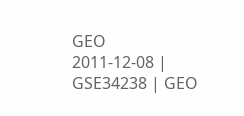GEO
2011-12-08 | GSE34238 | GEO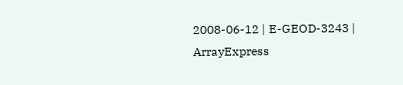2008-06-12 | E-GEOD-3243 | ArrayExpress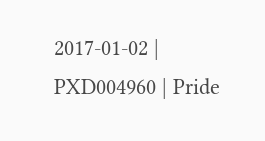2017-01-02 | PXD004960 | Pride